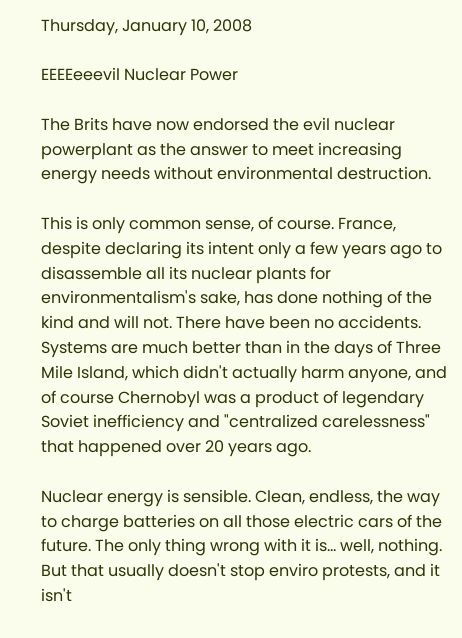Thursday, January 10, 2008

EEEEeeevil Nuclear Power

The Brits have now endorsed the evil nuclear powerplant as the answer to meet increasing energy needs without environmental destruction.

This is only common sense, of course. France, despite declaring its intent only a few years ago to disassemble all its nuclear plants for environmentalism's sake, has done nothing of the kind and will not. There have been no accidents. Systems are much better than in the days of Three Mile Island, which didn't actually harm anyone, and of course Chernobyl was a product of legendary Soviet inefficiency and "centralized carelessness" that happened over 20 years ago.

Nuclear energy is sensible. Clean, endless, the way to charge batteries on all those electric cars of the future. The only thing wrong with it is... well, nothing. But that usually doesn't stop enviro protests, and it isn't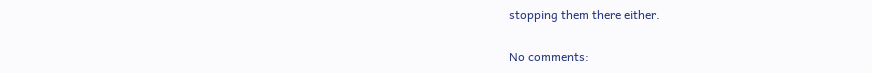stopping them there either.

No comments: